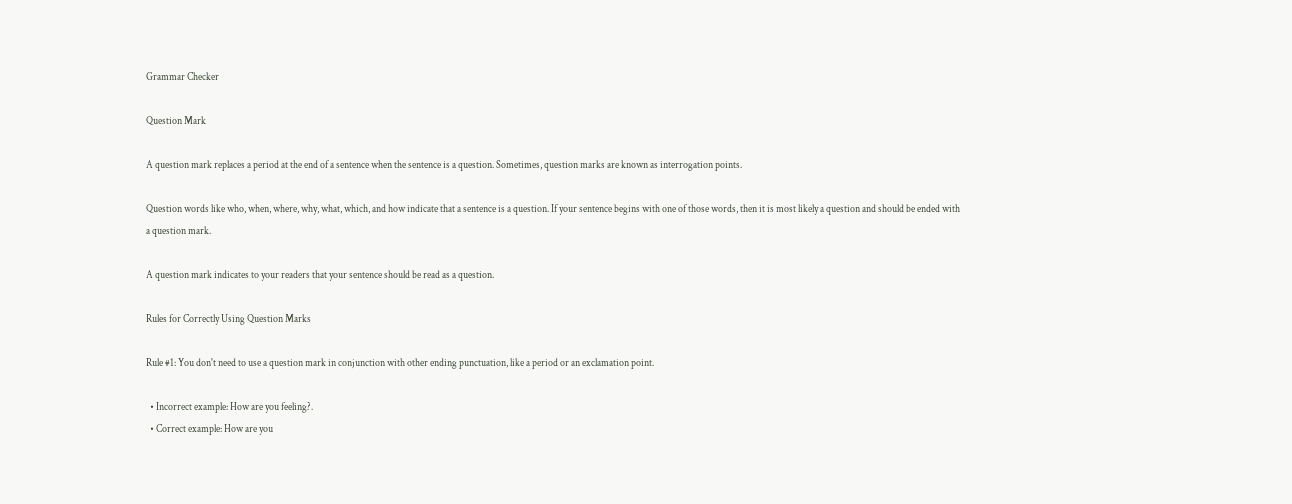Grammar Checker

Question Mark

A question mark replaces a period at the end of a sentence when the sentence is a question. Sometimes, question marks are known as interrogation points.

Question words like who, when, where, why, what, which, and how indicate that a sentence is a question. If your sentence begins with one of those words, then it is most likely a question and should be ended with a question mark.

A question mark indicates to your readers that your sentence should be read as a question.

Rules for Correctly Using Question Marks

Rule #1: You don't need to use a question mark in conjunction with other ending punctuation, like a period or an exclamation point.

  • Incorrect example: How are you feeling?.
  • Correct example: How are you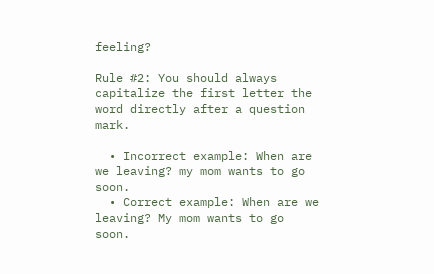feeling?

Rule #2: You should always capitalize the first letter the word directly after a question mark.

  • Incorrect example: When are we leaving? my mom wants to go soon.
  • Correct example: When are we leaving? My mom wants to go soon.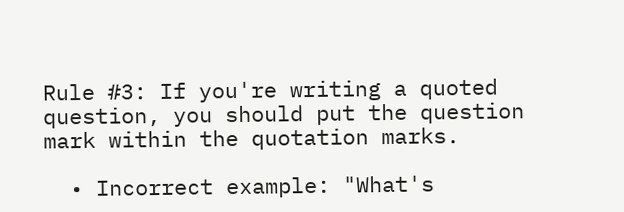Rule #3: If you're writing a quoted question, you should put the question mark within the quotation marks.

  • Incorrect example: "What's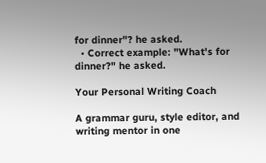for dinner"? he asked.
  • Correct example: "What's for dinner?" he asked.

Your Personal Writing Coach

A grammar guru, style editor, and writing mentor in one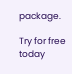package.

Try for free today